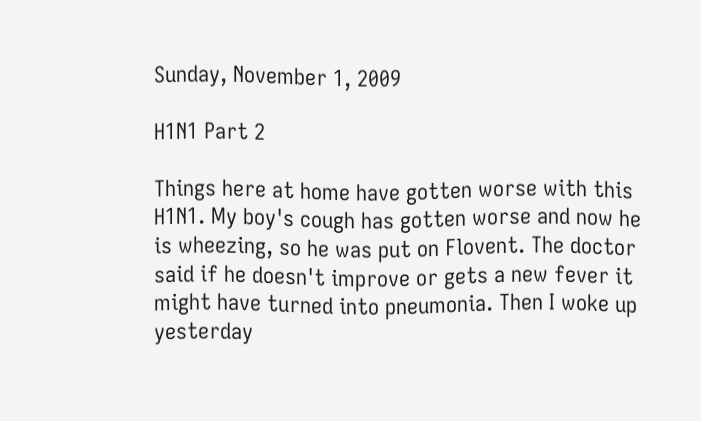Sunday, November 1, 2009

H1N1 Part 2

Things here at home have gotten worse with this H1N1. My boy's cough has gotten worse and now he is wheezing, so he was put on Flovent. The doctor said if he doesn't improve or gets a new fever it might have turned into pneumonia. Then I woke up yesterday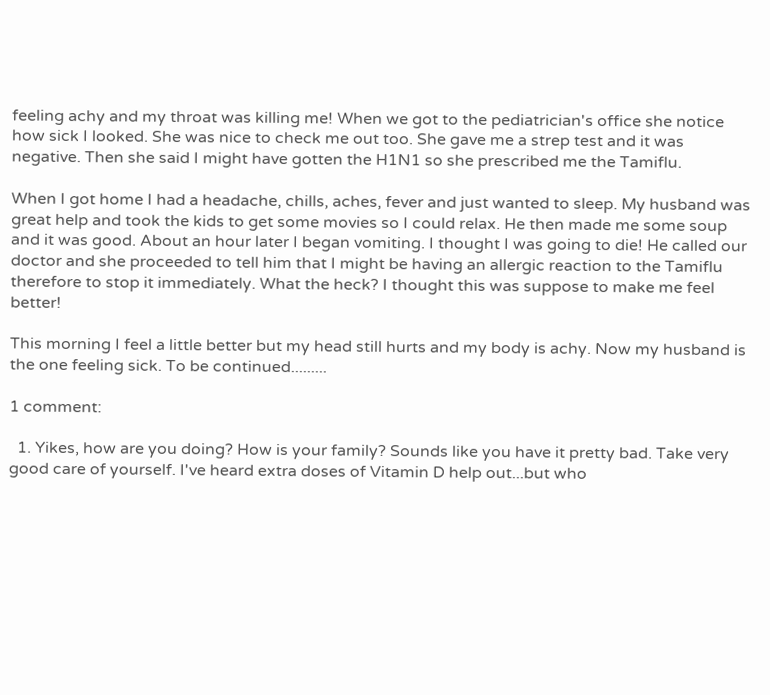feeling achy and my throat was killing me! When we got to the pediatrician's office she notice how sick I looked. She was nice to check me out too. She gave me a strep test and it was negative. Then she said I might have gotten the H1N1 so she prescribed me the Tamiflu.

When I got home I had a headache, chills, aches, fever and just wanted to sleep. My husband was great help and took the kids to get some movies so I could relax. He then made me some soup and it was good. About an hour later I began vomiting. I thought I was going to die! He called our doctor and she proceeded to tell him that I might be having an allergic reaction to the Tamiflu therefore to stop it immediately. What the heck? I thought this was suppose to make me feel better!

This morning I feel a little better but my head still hurts and my body is achy. Now my husband is the one feeling sick. To be continued.........

1 comment:

  1. Yikes, how are you doing? How is your family? Sounds like you have it pretty bad. Take very good care of yourself. I've heard extra doses of Vitamin D help out...but who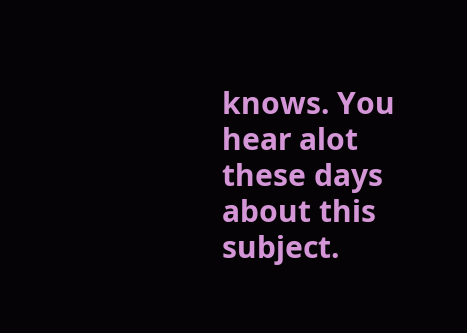knows. You hear alot these days about this subject.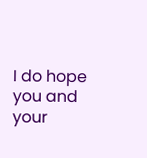I do hope you and your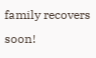family recovers soon!